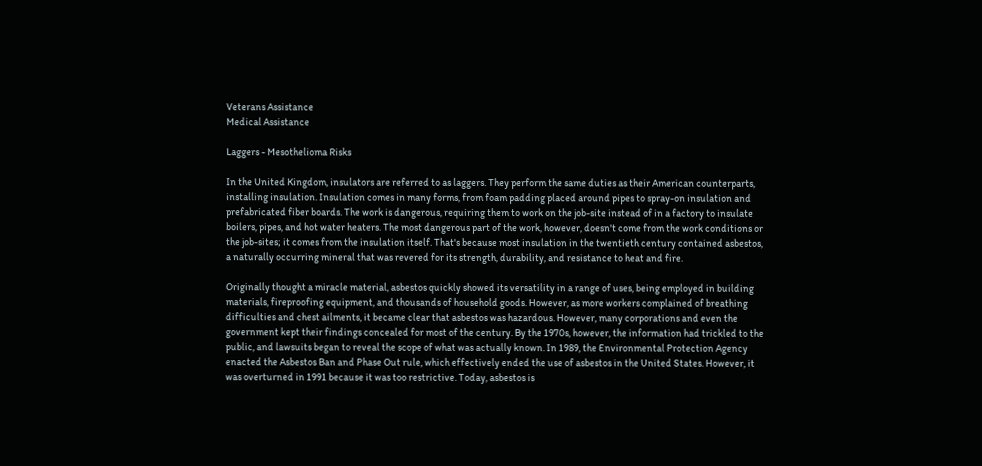Veterans Assistance
Medical Assistance

Laggers - Mesothelioma Risks

In the United Kingdom, insulators are referred to as laggers. They perform the same duties as their American counterparts, installing insulation. Insulation comes in many forms, from foam padding placed around pipes to spray-on insulation and prefabricated fiber boards. The work is dangerous, requiring them to work on the job-site instead of in a factory to insulate boilers, pipes, and hot water heaters. The most dangerous part of the work, however, doesn't come from the work conditions or the job-sites; it comes from the insulation itself. That's because most insulation in the twentieth century contained asbestos, a naturally occurring mineral that was revered for its strength, durability, and resistance to heat and fire.

Originally thought a miracle material, asbestos quickly showed its versatility in a range of uses, being employed in building materials, fireproofing equipment, and thousands of household goods. However, as more workers complained of breathing difficulties and chest ailments, it became clear that asbestos was hazardous. However, many corporations and even the government kept their findings concealed for most of the century. By the 1970s, however, the information had trickled to the public, and lawsuits began to reveal the scope of what was actually known. In 1989, the Environmental Protection Agency enacted the Asbestos Ban and Phase Out rule, which effectively ended the use of asbestos in the United States. However, it was overturned in 1991 because it was too restrictive. Today, asbestos is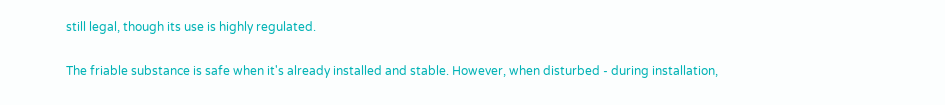still legal, though its use is highly regulated.

The friable substance is safe when it's already installed and stable. However, when disturbed - during installation,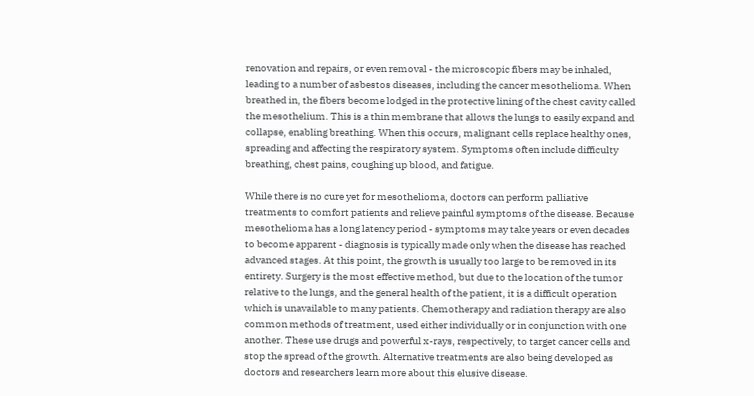renovation and repairs, or even removal - the microscopic fibers may be inhaled, leading to a number of asbestos diseases, including the cancer mesothelioma. When breathed in, the fibers become lodged in the protective lining of the chest cavity called the mesothelium. This is a thin membrane that allows the lungs to easily expand and collapse, enabling breathing. When this occurs, malignant cells replace healthy ones, spreading and affecting the respiratory system. Symptoms often include difficulty breathing, chest pains, coughing up blood, and fatigue.

While there is no cure yet for mesothelioma, doctors can perform palliative treatments to comfort patients and relieve painful symptoms of the disease. Because mesothelioma has a long latency period - symptoms may take years or even decades to become apparent - diagnosis is typically made only when the disease has reached advanced stages. At this point, the growth is usually too large to be removed in its entirety. Surgery is the most effective method, but due to the location of the tumor relative to the lungs, and the general health of the patient, it is a difficult operation which is unavailable to many patients. Chemotherapy and radiation therapy are also common methods of treatment, used either individually or in conjunction with one another. These use drugs and powerful x-rays, respectively, to target cancer cells and stop the spread of the growth. Alternative treatments are also being developed as doctors and researchers learn more about this elusive disease.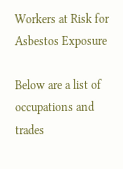Workers at Risk for Asbestos Exposure

Below are a list of occupations and trades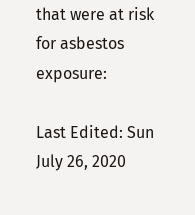that were at risk for asbestos exposure:

Last Edited: Sun July 26, 2020